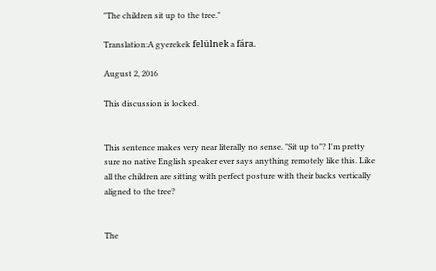"The children sit up to the tree."

Translation:A gyerekek felülnek a fára.

August 2, 2016

This discussion is locked.


This sentence makes very near literally no sense. "Sit up to"? I'm pretty sure no native English speaker ever says anything remotely like this. Like all the children are sitting with perfect posture with their backs vertically aligned to the tree?


The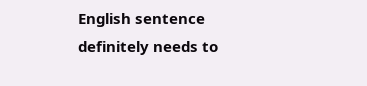English sentence definitely needs to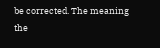be corrected. The meaning the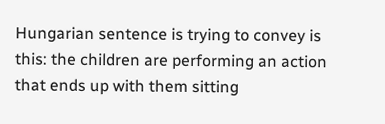Hungarian sentence is trying to convey is this: the children are performing an action that ends up with them sitting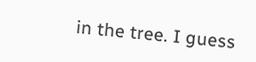in the tree. I guess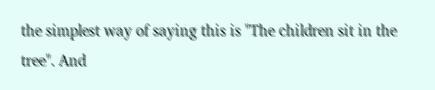the simplest way of saying this is "The children sit in the tree". And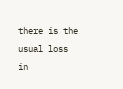there is the usual loss in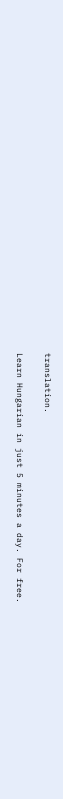translation.

Learn Hungarian in just 5 minutes a day. For free.